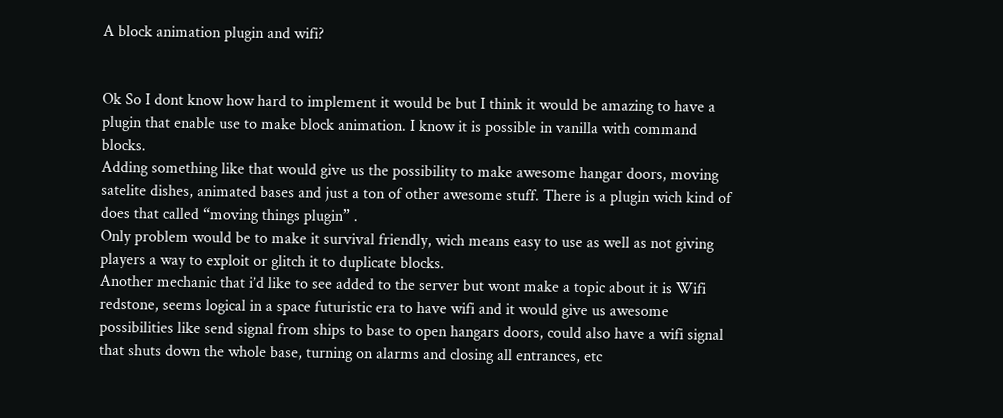A block animation plugin and wifi?


Ok So I dont know how hard to implement it would be but I think it would be amazing to have a plugin that enable use to make block animation. I know it is possible in vanilla with command blocks.
Adding something like that would give us the possibility to make awesome hangar doors, moving satelite dishes, animated bases and just a ton of other awesome stuff. There is a plugin wich kind of does that called “moving things plugin” .
Only problem would be to make it survival friendly, wich means easy to use as well as not giving players a way to exploit or glitch it to duplicate blocks.
Another mechanic that i’d like to see added to the server but wont make a topic about it is Wifi redstone, seems logical in a space futuristic era to have wifi and it would give us awesome possibilities like send signal from ships to base to open hangars doors, could also have a wifi signal that shuts down the whole base, turning on alarms and closing all entrances, etc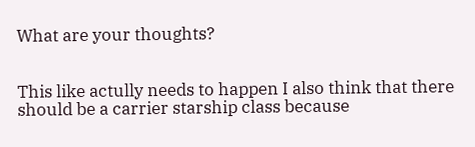What are your thoughts?


This like actully needs to happen I also think that there should be a carrier starship class because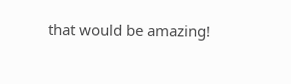that would be amazing!